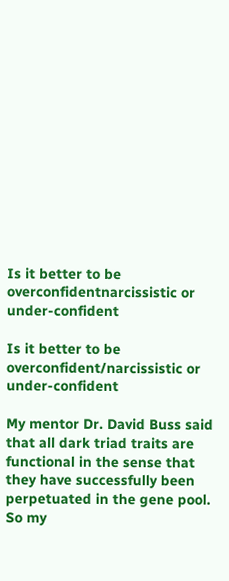Is it better to be overconfidentnarcissistic or under-confident

Is it better to be overconfident/narcissistic or under-confident

My mentor Dr. David Buss said that all dark triad traits are functional in the sense that they have successfully been perpetuated in the gene pool. So my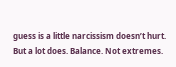guess is a little narcissism doesn’t hurt. But a lot does. Balance. Not extremes.